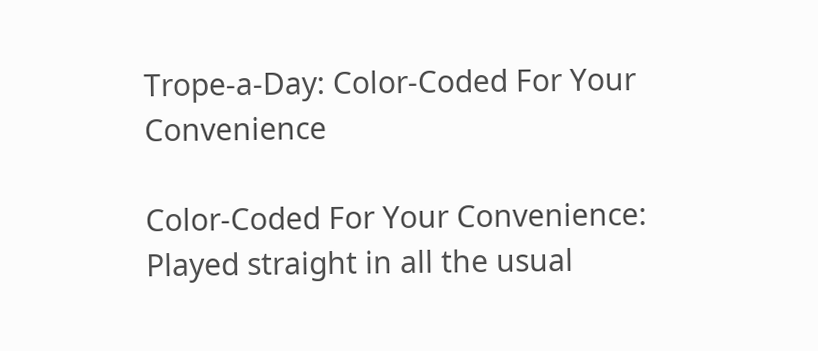Trope-a-Day: Color-Coded For Your Convenience

Color-Coded For Your Convenience: Played straight in all the usual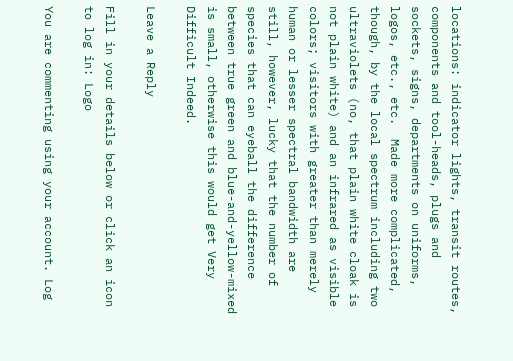locations: indicator lights, transit routes, components and tool-heads, plugs and sockets, signs, departments on uniforms, logos, etc., etc.  Made more complicated, though, by the local spectrum including two ultraviolets (no, that plain white cloak is not plain white) and an infrared as visible colors; visitors with greater than merely human or lesser spectral bandwidth are still, however, lucky that the number of species that can eyeball the difference between true green and blue-and-yellow-mixed is small, otherwise this would get Very Difficult Indeed.

Leave a Reply

Fill in your details below or click an icon to log in: Logo

You are commenting using your account. Log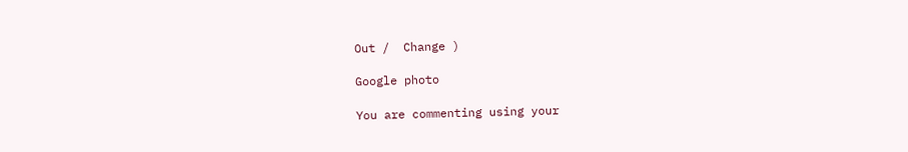Out /  Change )

Google photo

You are commenting using your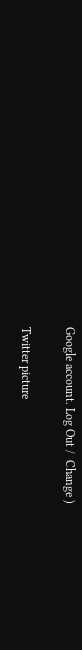Google account. Log Out /  Change )

Twitter picture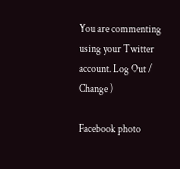You are commenting using your Twitter account. Log Out /  Change )

Facebook photo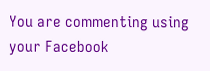You are commenting using your Facebook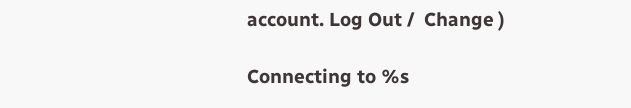account. Log Out /  Change )

Connecting to %s